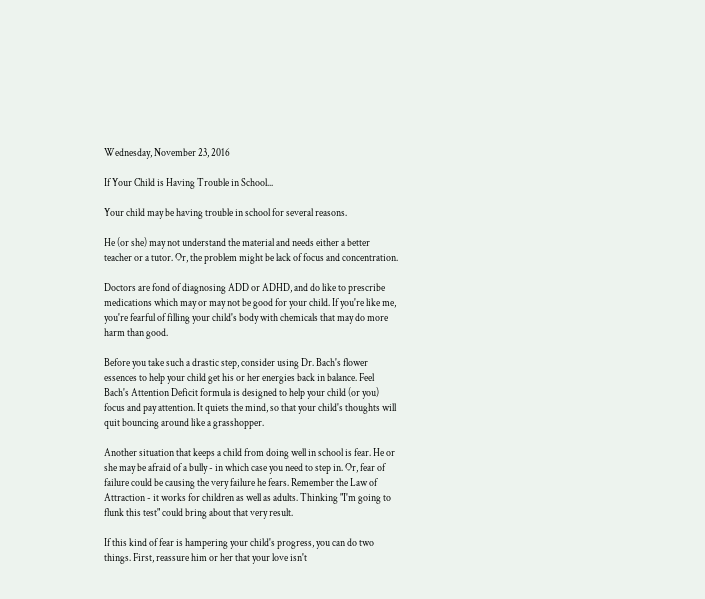Wednesday, November 23, 2016

If Your Child is Having Trouble in School...

Your child may be having trouble in school for several reasons.

He (or she) may not understand the material and needs either a better teacher or a tutor. Or, the problem might be lack of focus and concentration.

Doctors are fond of diagnosing ADD or ADHD, and do like to prescribe medications which may or may not be good for your child. If you're like me, you're fearful of filling your child's body with chemicals that may do more harm than good.

Before you take such a drastic step, consider using Dr. Bach's flower essences to help your child get his or her energies back in balance. Feel Bach's Attention Deficit formula is designed to help your child (or you) focus and pay attention. It quiets the mind, so that your child's thoughts will quit bouncing around like a grasshopper.

Another situation that keeps a child from doing well in school is fear. He or she may be afraid of a bully - in which case you need to step in. Or, fear of failure could be causing the very failure he fears. Remember the Law of Attraction - it works for children as well as adults. Thinking "I'm going to flunk this test" could bring about that very result.

If this kind of fear is hampering your child's progress, you can do two things. First, reassure him or her that your love isn't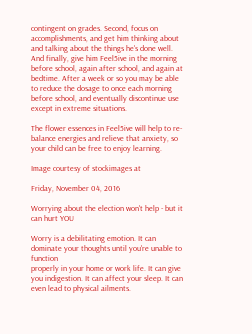contingent on grades. Second, focus on accomplishments, and get him thinking about and talking about the things he's done well. And finally, give him Feel5ive in the morning before school, again after school, and again at bedtime. After a week or so you may be able to reduce the dosage to once each morning before school, and eventually discontinue use except in extreme situations.

The flower essences in Feel5ive will help to re-balance energies and relieve that anxiety, so your child can be free to enjoy learning.

Image courtesy of stockimages at

Friday, November 04, 2016

Worrying about the election won't help - but it can hurt YOU

Worry is a debilitating emotion. It can dominate your thoughts until you're unable to function
properly in your home or work life. It can give you indigestion. It can affect your sleep. It can even lead to physical ailments.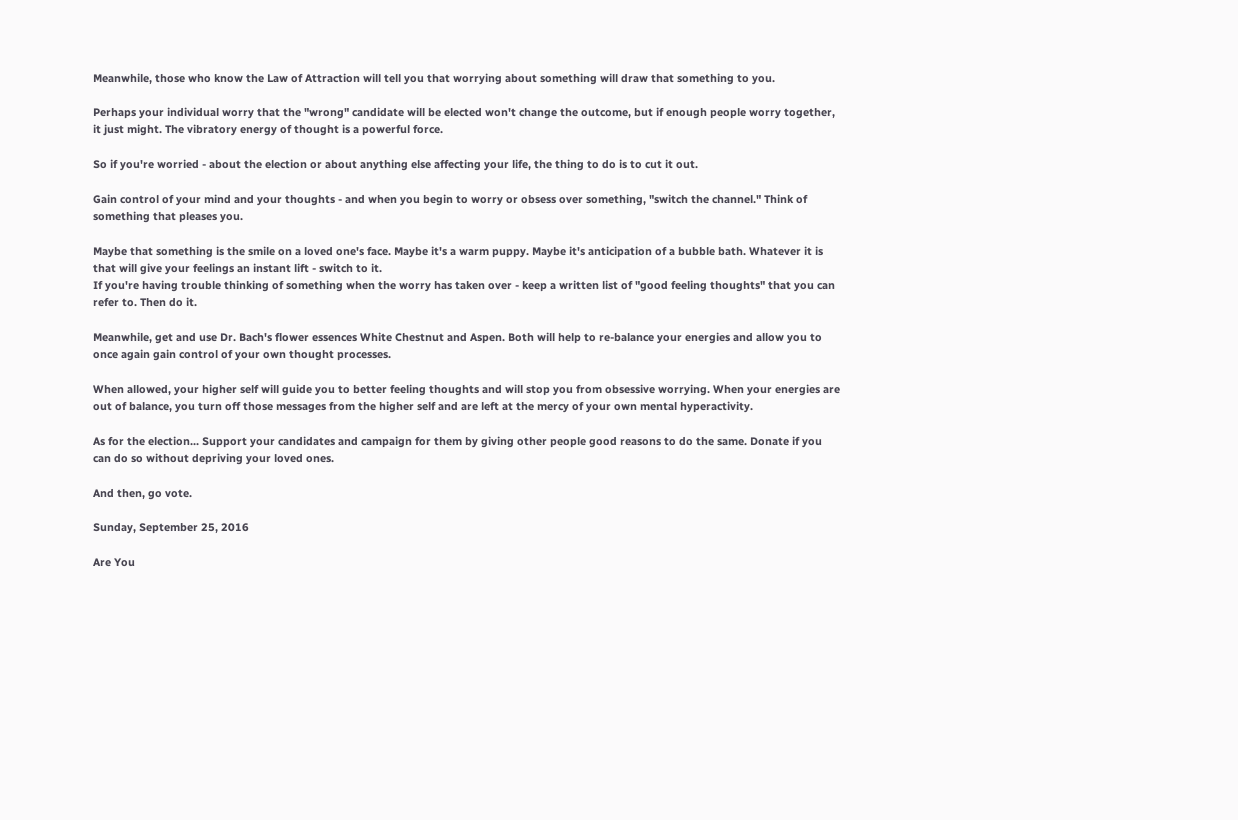Meanwhile, those who know the Law of Attraction will tell you that worrying about something will draw that something to you.

Perhaps your individual worry that the "wrong" candidate will be elected won't change the outcome, but if enough people worry together, it just might. The vibratory energy of thought is a powerful force.

So if you're worried - about the election or about anything else affecting your life, the thing to do is to cut it out.

Gain control of your mind and your thoughts - and when you begin to worry or obsess over something, "switch the channel." Think of something that pleases you.

Maybe that something is the smile on a loved one's face. Maybe it's a warm puppy. Maybe it's anticipation of a bubble bath. Whatever it is that will give your feelings an instant lift - switch to it.
If you're having trouble thinking of something when the worry has taken over - keep a written list of "good feeling thoughts" that you can refer to. Then do it.

Meanwhile, get and use Dr. Bach's flower essences White Chestnut and Aspen. Both will help to re-balance your energies and allow you to once again gain control of your own thought processes.

When allowed, your higher self will guide you to better feeling thoughts and will stop you from obsessive worrying. When your energies are out of balance, you turn off those messages from the higher self and are left at the mercy of your own mental hyperactivity.

As for the election... Support your candidates and campaign for them by giving other people good reasons to do the same. Donate if you can do so without depriving your loved ones.

And then, go vote.

Sunday, September 25, 2016

Are You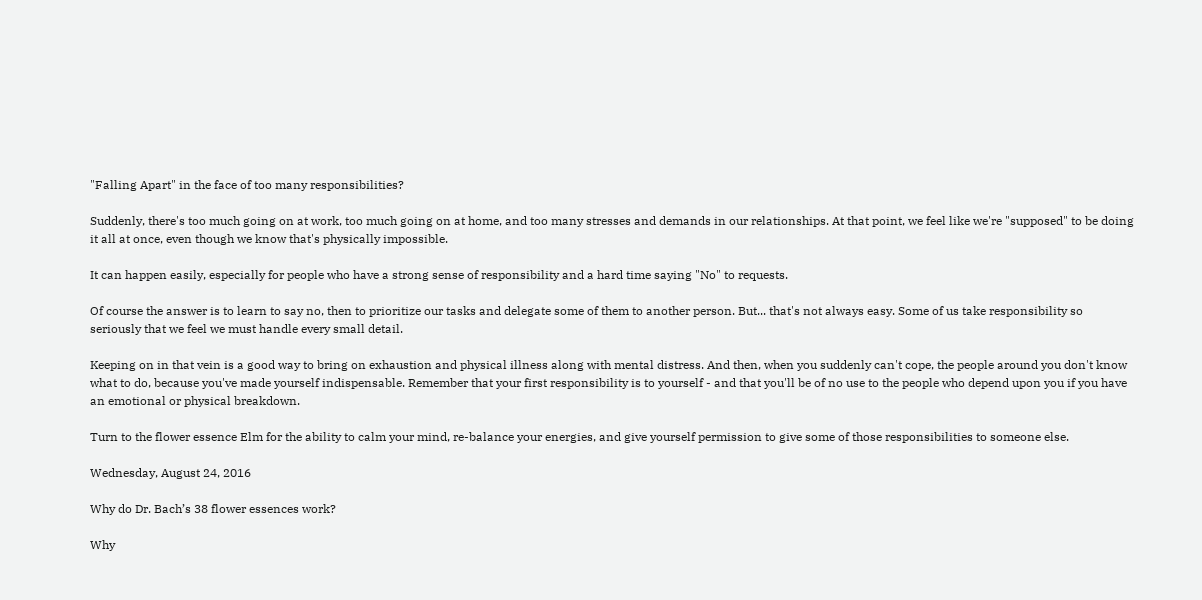"Falling Apart" in the face of too many responsibilities?

Suddenly, there's too much going on at work, too much going on at home, and too many stresses and demands in our relationships. At that point, we feel like we're "supposed" to be doing it all at once, even though we know that's physically impossible.

It can happen easily, especially for people who have a strong sense of responsibility and a hard time saying "No" to requests.

Of course the answer is to learn to say no, then to prioritize our tasks and delegate some of them to another person. But... that's not always easy. Some of us take responsibility so seriously that we feel we must handle every small detail.

Keeping on in that vein is a good way to bring on exhaustion and physical illness along with mental distress. And then, when you suddenly can't cope, the people around you don't know what to do, because you've made yourself indispensable. Remember that your first responsibility is to yourself - and that you'll be of no use to the people who depend upon you if you have an emotional or physical breakdown.

Turn to the flower essence Elm for the ability to calm your mind, re-balance your energies, and give yourself permission to give some of those responsibilities to someone else.

Wednesday, August 24, 2016

Why do Dr. Bach’s 38 flower essences work?

Why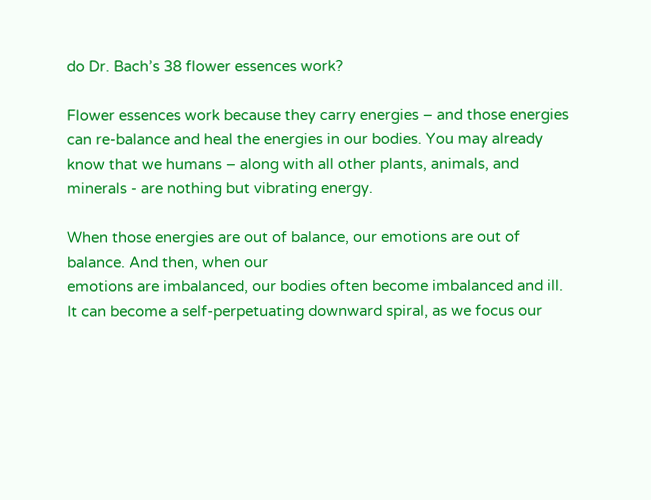do Dr. Bach’s 38 flower essences work?

Flower essences work because they carry energies – and those energies can re-balance and heal the energies in our bodies. You may already know that we humans – along with all other plants, animals, and minerals - are nothing but vibrating energy.

When those energies are out of balance, our emotions are out of balance. And then, when our
emotions are imbalanced, our bodies often become imbalanced and ill. It can become a self-perpetuating downward spiral, as we focus our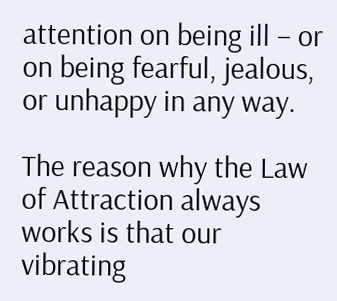attention on being ill – or on being fearful, jealous, or unhappy in any way.

The reason why the Law of Attraction always works is that our vibrating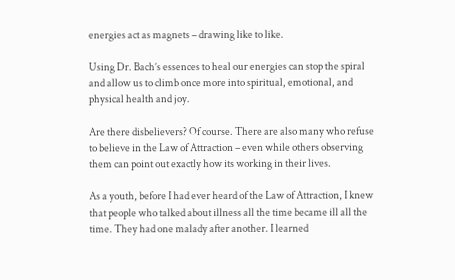energies act as magnets – drawing like to like.

Using Dr. Bach’s essences to heal our energies can stop the spiral and allow us to climb once more into spiritual, emotional, and physical health and joy.

Are there disbelievers? Of course. There are also many who refuse to believe in the Law of Attraction – even while others observing them can point out exactly how its working in their lives.

As a youth, before I had ever heard of the Law of Attraction, I knew that people who talked about illness all the time became ill all the time. They had one malady after another. I learned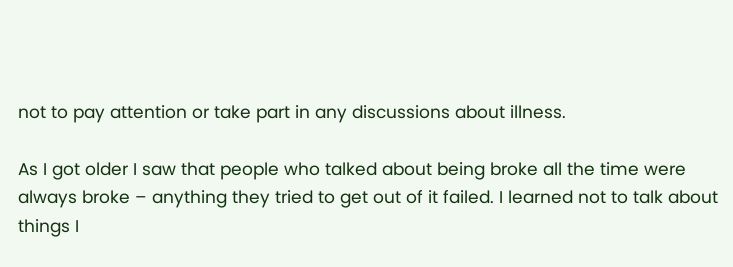not to pay attention or take part in any discussions about illness.

As I got older I saw that people who talked about being broke all the time were always broke – anything they tried to get out of it failed. I learned not to talk about things I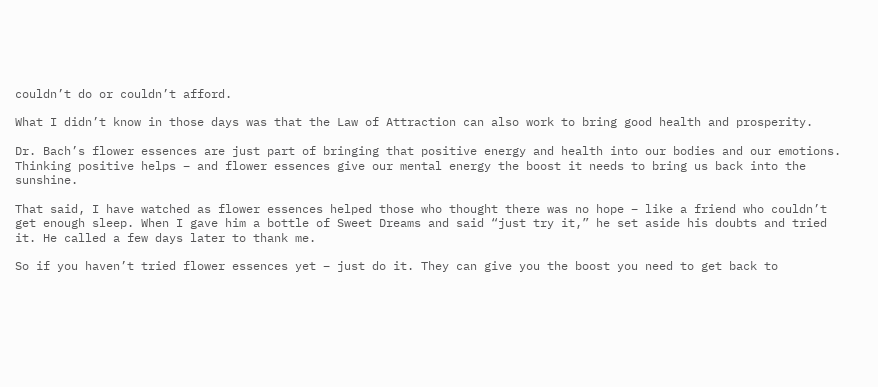couldn’t do or couldn’t afford.

What I didn’t know in those days was that the Law of Attraction can also work to bring good health and prosperity.

Dr. Bach’s flower essences are just part of bringing that positive energy and health into our bodies and our emotions. Thinking positive helps – and flower essences give our mental energy the boost it needs to bring us back into the sunshine.

That said, I have watched as flower essences helped those who thought there was no hope – like a friend who couldn’t get enough sleep. When I gave him a bottle of Sweet Dreams and said “just try it,” he set aside his doubts and tried it. He called a few days later to thank me.

So if you haven’t tried flower essences yet – just do it. They can give you the boost you need to get back to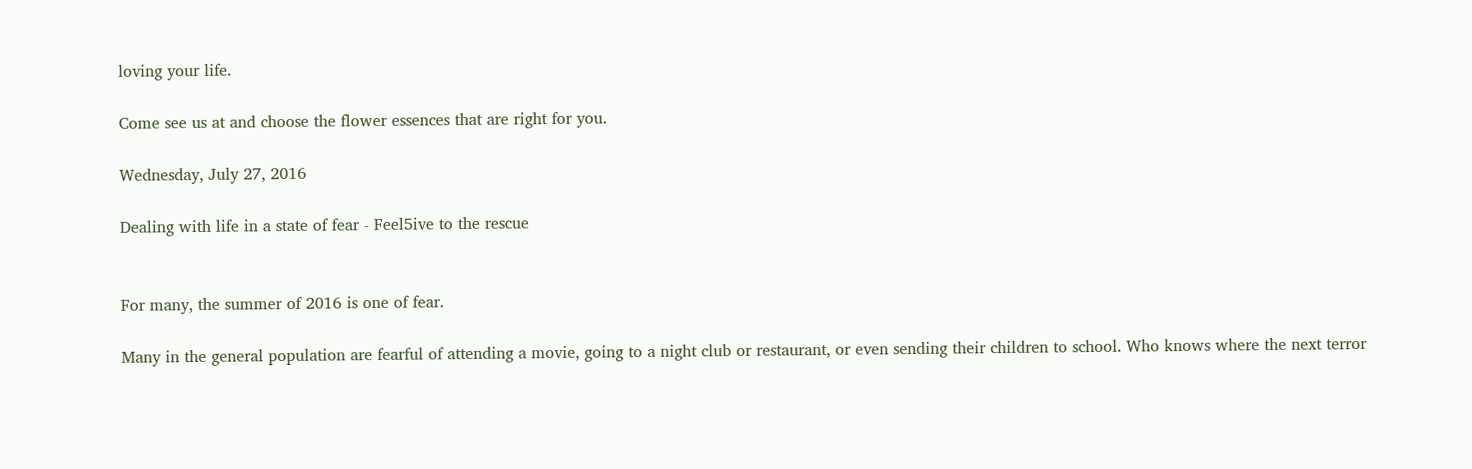loving your life.

Come see us at and choose the flower essences that are right for you.

Wednesday, July 27, 2016

Dealing with life in a state of fear - Feel5ive to the rescue


For many, the summer of 2016 is one of fear.

Many in the general population are fearful of attending a movie, going to a night club or restaurant, or even sending their children to school. Who knows where the next terror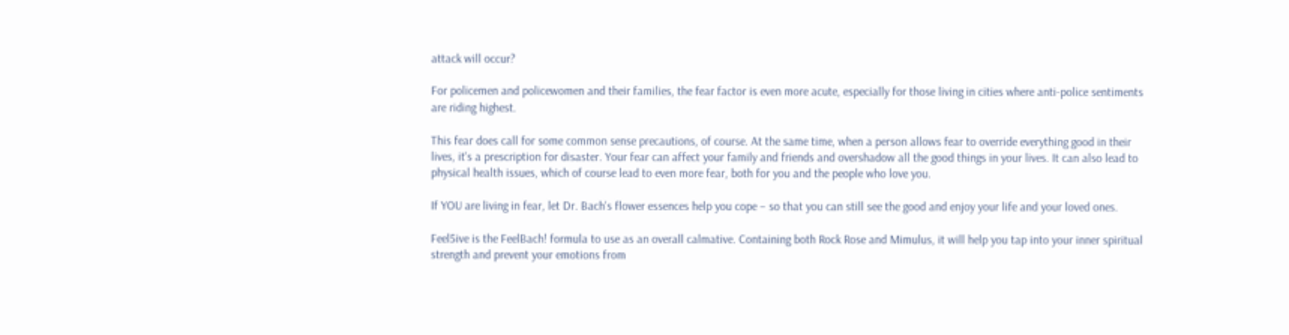attack will occur?

For policemen and policewomen and their families, the fear factor is even more acute, especially for those living in cities where anti-police sentiments are riding highest.

This fear does call for some common sense precautions, of course. At the same time, when a person allows fear to override everything good in their lives, it's a prescription for disaster. Your fear can affect your family and friends and overshadow all the good things in your lives. It can also lead to physical health issues, which of course lead to even more fear, both for you and the people who love you.

If YOU are living in fear, let Dr. Bach's flower essences help you cope – so that you can still see the good and enjoy your life and your loved ones.

Feel5ive is the FeelBach! formula to use as an overall calmative. Containing both Rock Rose and Mimulus, it will help you tap into your inner spiritual strength and prevent your emotions from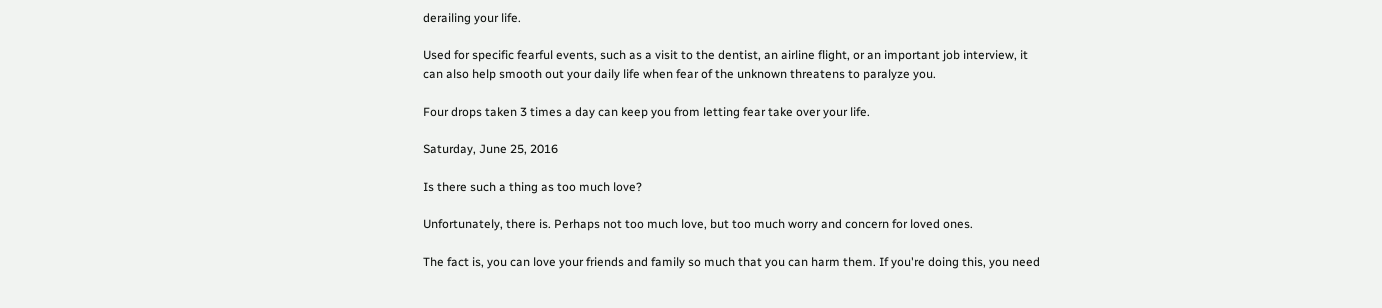derailing your life.

Used for specific fearful events, such as a visit to the dentist, an airline flight, or an important job interview, it can also help smooth out your daily life when fear of the unknown threatens to paralyze you.

Four drops taken 3 times a day can keep you from letting fear take over your life.

Saturday, June 25, 2016

Is there such a thing as too much love?

Unfortunately, there is. Perhaps not too much love, but too much worry and concern for loved ones.

The fact is, you can love your friends and family so much that you can harm them. If you're doing this, you need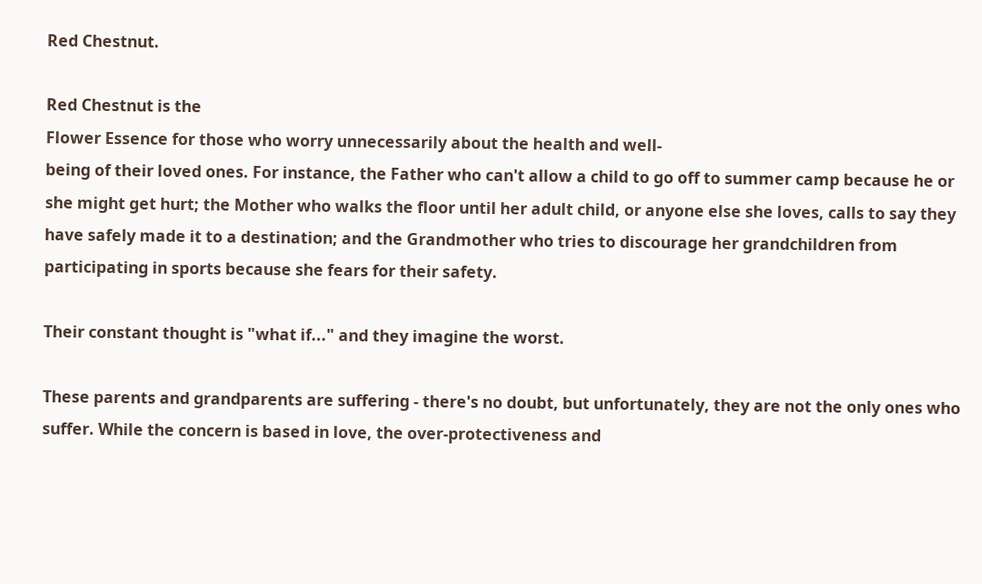Red Chestnut.

Red Chestnut is the
Flower Essence for those who worry unnecessarily about the health and well-
being of their loved ones. For instance, the Father who can't allow a child to go off to summer camp because he or she might get hurt; the Mother who walks the floor until her adult child, or anyone else she loves, calls to say they have safely made it to a destination; and the Grandmother who tries to discourage her grandchildren from participating in sports because she fears for their safety.

Their constant thought is "what if..." and they imagine the worst.

These parents and grandparents are suffering - there's no doubt, but unfortunately, they are not the only ones who suffer. While the concern is based in love, the over-protectiveness and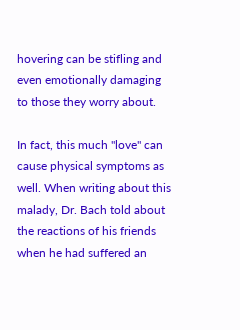hovering can be stifling and even emotionally damaging to those they worry about.

In fact, this much "love" can cause physical symptoms as well. When writing about this malady, Dr. Bach told about the reactions of his friends when he had suffered an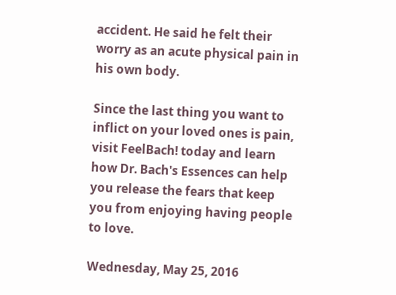accident. He said he felt their worry as an acute physical pain in his own body.

Since the last thing you want to inflict on your loved ones is pain, visit FeelBach! today and learn how Dr. Bach's Essences can help you release the fears that keep you from enjoying having people to love.

Wednesday, May 25, 2016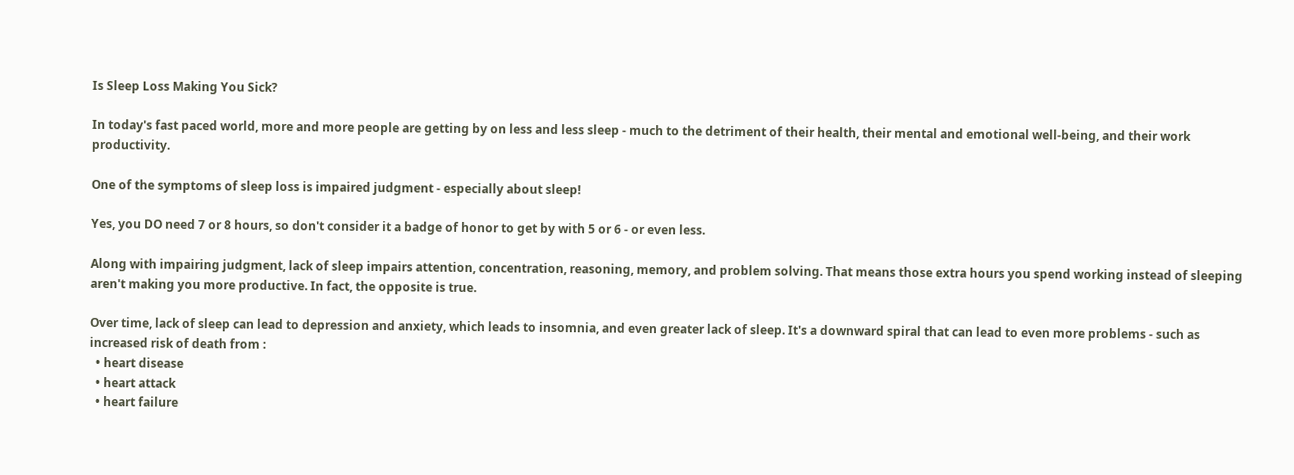Is Sleep Loss Making You Sick?

In today's fast paced world, more and more people are getting by on less and less sleep - much to the detriment of their health, their mental and emotional well-being, and their work productivity.

One of the symptoms of sleep loss is impaired judgment - especially about sleep!

Yes, you DO need 7 or 8 hours, so don't consider it a badge of honor to get by with 5 or 6 - or even less.

Along with impairing judgment, lack of sleep impairs attention, concentration, reasoning, memory, and problem solving. That means those extra hours you spend working instead of sleeping aren't making you more productive. In fact, the opposite is true.

Over time, lack of sleep can lead to depression and anxiety, which leads to insomnia, and even greater lack of sleep. It's a downward spiral that can lead to even more problems - such as increased risk of death from :
  • heart disease
  • heart attack
  • heart failure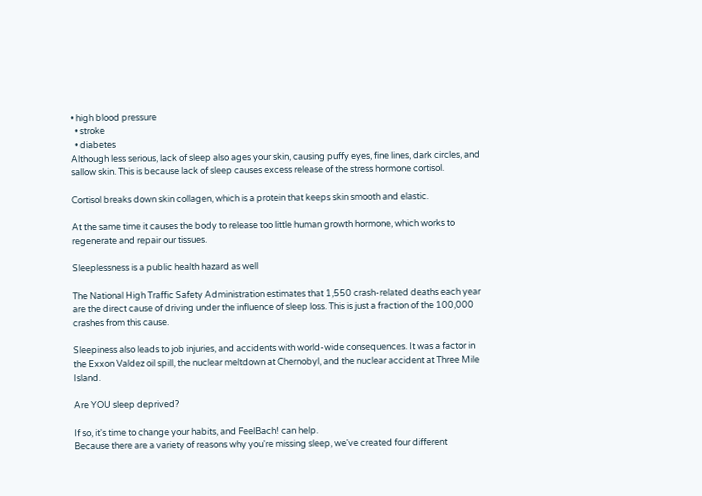• high blood pressure
  • stroke
  • diabetes
Although less serious, lack of sleep also ages your skin, causing puffy eyes, fine lines, dark circles, and sallow skin. This is because lack of sleep causes excess release of the stress hormone cortisol.

Cortisol breaks down skin collagen, which is a protein that keeps skin smooth and elastic.

At the same time it causes the body to release too little human growth hormone, which works to regenerate and repair our tissues.

Sleeplessness is a public health hazard as well

The National High Traffic Safety Administration estimates that 1,550 crash-related deaths each year are the direct cause of driving under the influence of sleep loss. This is just a fraction of the 100,000 crashes from this cause.

Sleepiness also leads to job injuries, and accidents with world-wide consequences. It was a factor in the Exxon Valdez oil spill, the nuclear meltdown at Chernobyl, and the nuclear accident at Three Mile Island.

Are YOU sleep deprived?

If so, it's time to change your habits, and FeelBach! can help.
Because there are a variety of reasons why you're missing sleep, we've created four different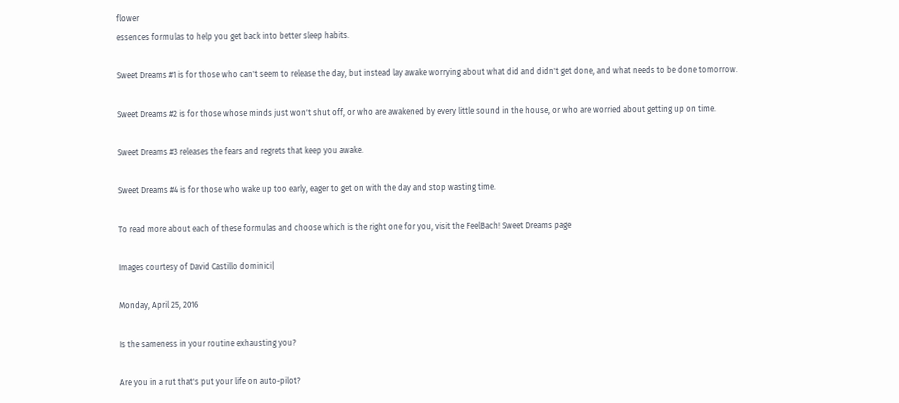flower
essences formulas to help you get back into better sleep habits.

Sweet Dreams #1 is for those who can't seem to release the day, but instead lay awake worrying about what did and didn't get done, and what needs to be done tomorrow.

Sweet Dreams #2 is for those whose minds just won't shut off, or who are awakened by every little sound in the house, or who are worried about getting up on time.

Sweet Dreams #3 releases the fears and regrets that keep you awake.

Sweet Dreams #4 is for those who wake up too early, eager to get on with the day and stop wasting time.

To read more about each of these formulas and choose which is the right one for you, visit the FeelBach! Sweet Dreams page

Images courtesy of David Castillo dominici|

Monday, April 25, 2016

Is the sameness in your routine exhausting you?

Are you in a rut that's put your life on auto-pilot?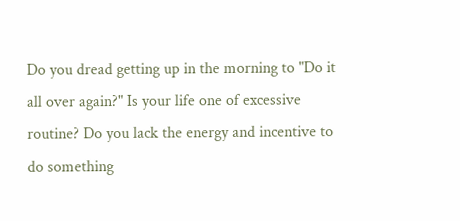Do you dread getting up in the morning to "Do it all over again?" Is your life one of excessive routine? Do you lack the energy and incentive to do something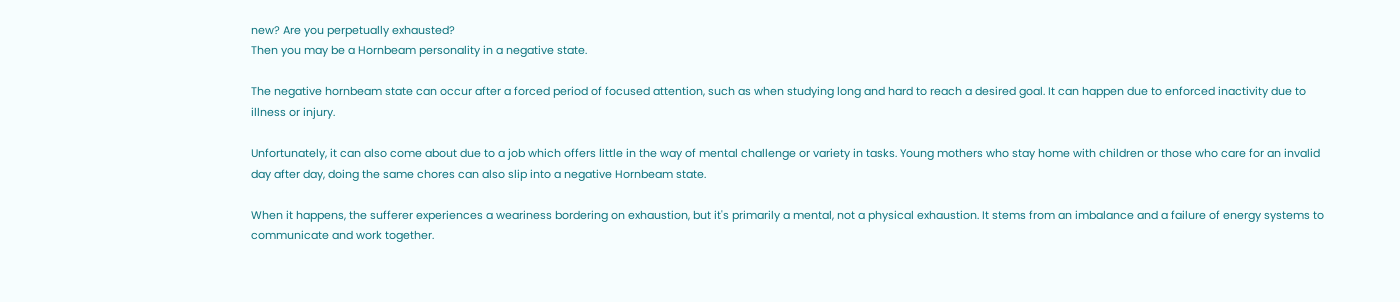new? Are you perpetually exhausted?
Then you may be a Hornbeam personality in a negative state.

The negative hornbeam state can occur after a forced period of focused attention, such as when studying long and hard to reach a desired goal. It can happen due to enforced inactivity due to illness or injury.

Unfortunately, it can also come about due to a job which offers little in the way of mental challenge or variety in tasks. Young mothers who stay home with children or those who care for an invalid day after day, doing the same chores can also slip into a negative Hornbeam state.

When it happens, the sufferer experiences a weariness bordering on exhaustion, but it's primarily a mental, not a physical exhaustion. It stems from an imbalance and a failure of energy systems to communicate and work together.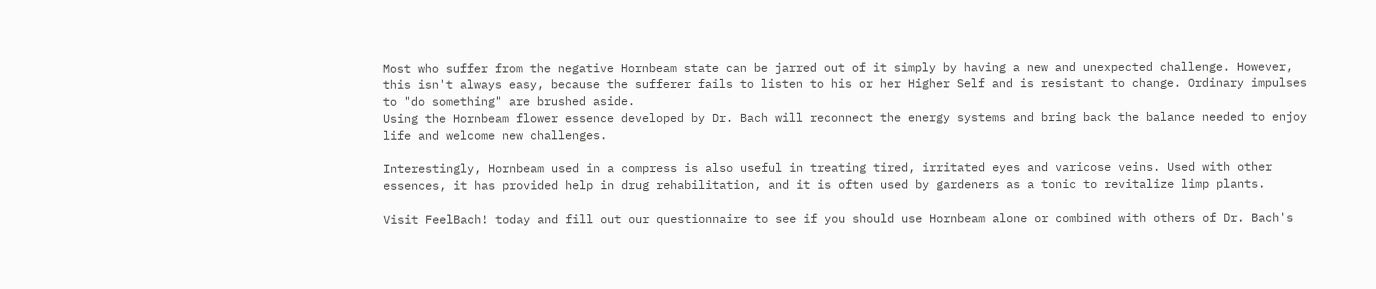Most who suffer from the negative Hornbeam state can be jarred out of it simply by having a new and unexpected challenge. However, this isn't always easy, because the sufferer fails to listen to his or her Higher Self and is resistant to change. Ordinary impulses to "do something" are brushed aside.
Using the Hornbeam flower essence developed by Dr. Bach will reconnect the energy systems and bring back the balance needed to enjoy life and welcome new challenges.

Interestingly, Hornbeam used in a compress is also useful in treating tired, irritated eyes and varicose veins. Used with other essences, it has provided help in drug rehabilitation, and it is often used by gardeners as a tonic to revitalize limp plants.

Visit FeelBach! today and fill out our questionnaire to see if you should use Hornbeam alone or combined with others of Dr. Bach's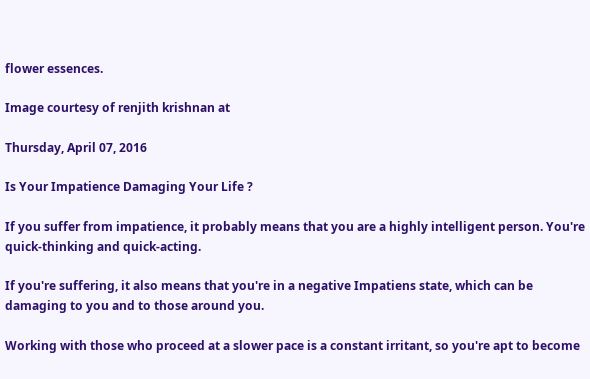flower essences.

Image courtesy of renjith krishnan at

Thursday, April 07, 2016

Is Your Impatience Damaging Your Life ?

If you suffer from impatience, it probably means that you are a highly intelligent person. You're quick-thinking and quick-acting.

If you're suffering, it also means that you're in a negative Impatiens state, which can be damaging to you and to those around you.

Working with those who proceed at a slower pace is a constant irritant, so you're apt to become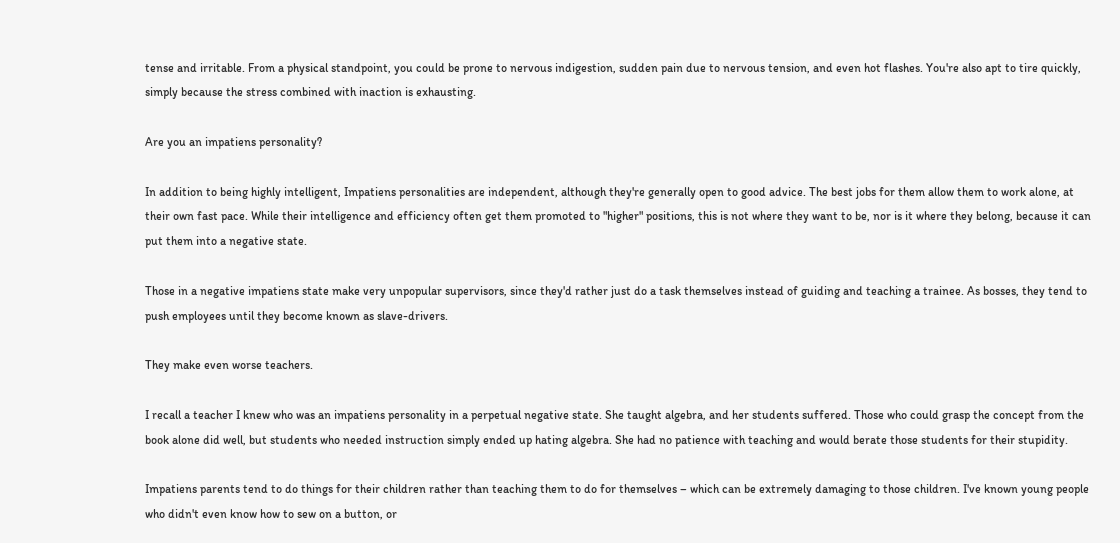tense and irritable. From a physical standpoint, you could be prone to nervous indigestion, sudden pain due to nervous tension, and even hot flashes. You're also apt to tire quickly, simply because the stress combined with inaction is exhausting.

Are you an impatiens personality?

In addition to being highly intelligent, Impatiens personalities are independent, although they're generally open to good advice. The best jobs for them allow them to work alone, at their own fast pace. While their intelligence and efficiency often get them promoted to "higher" positions, this is not where they want to be, nor is it where they belong, because it can put them into a negative state.

Those in a negative impatiens state make very unpopular supervisors, since they'd rather just do a task themselves instead of guiding and teaching a trainee. As bosses, they tend to push employees until they become known as slave-drivers.

They make even worse teachers.

I recall a teacher I knew who was an impatiens personality in a perpetual negative state. She taught algebra, and her students suffered. Those who could grasp the concept from the book alone did well, but students who needed instruction simply ended up hating algebra. She had no patience with teaching and would berate those students for their stupidity.

Impatiens parents tend to do things for their children rather than teaching them to do for themselves – which can be extremely damaging to those children. I've known young people who didn't even know how to sew on a button, or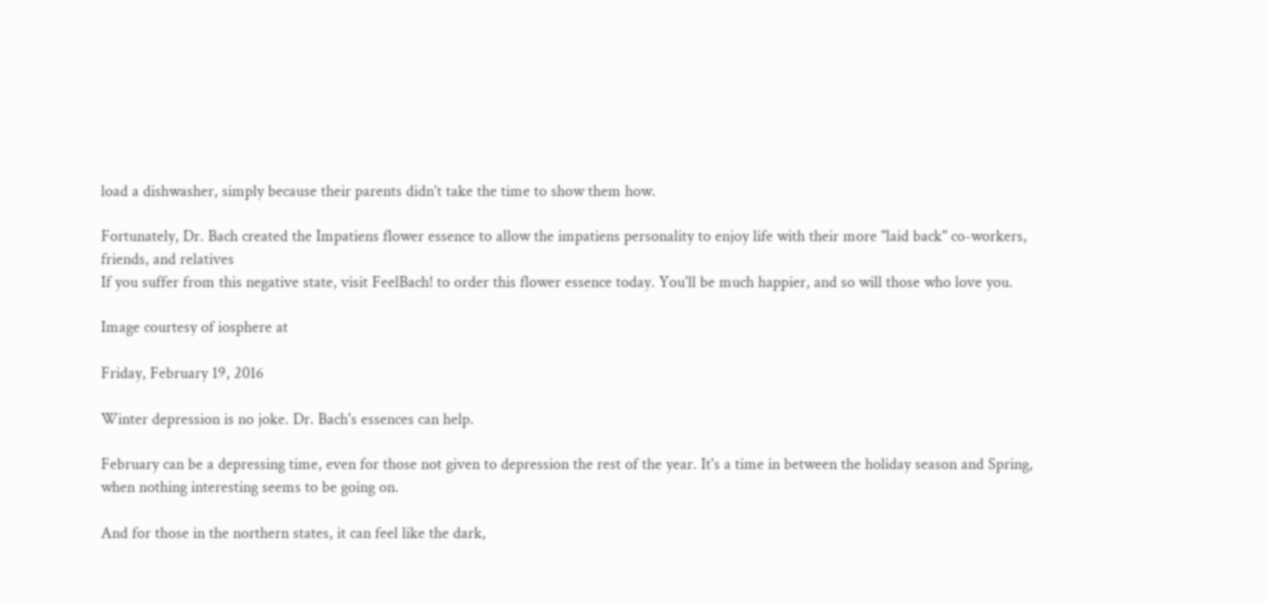load a dishwasher, simply because their parents didn't take the time to show them how.

Fortunately, Dr. Bach created the Impatiens flower essence to allow the impatiens personality to enjoy life with their more "laid back" co-workers, friends, and relatives
If you suffer from this negative state, visit FeelBach! to order this flower essence today. You'll be much happier, and so will those who love you.

Image courtesy of iosphere at

Friday, February 19, 2016

Winter depression is no joke. Dr. Bach's essences can help.

February can be a depressing time, even for those not given to depression the rest of the year. It's a time in between the holiday season and Spring, when nothing interesting seems to be going on.

And for those in the northern states, it can feel like the dark,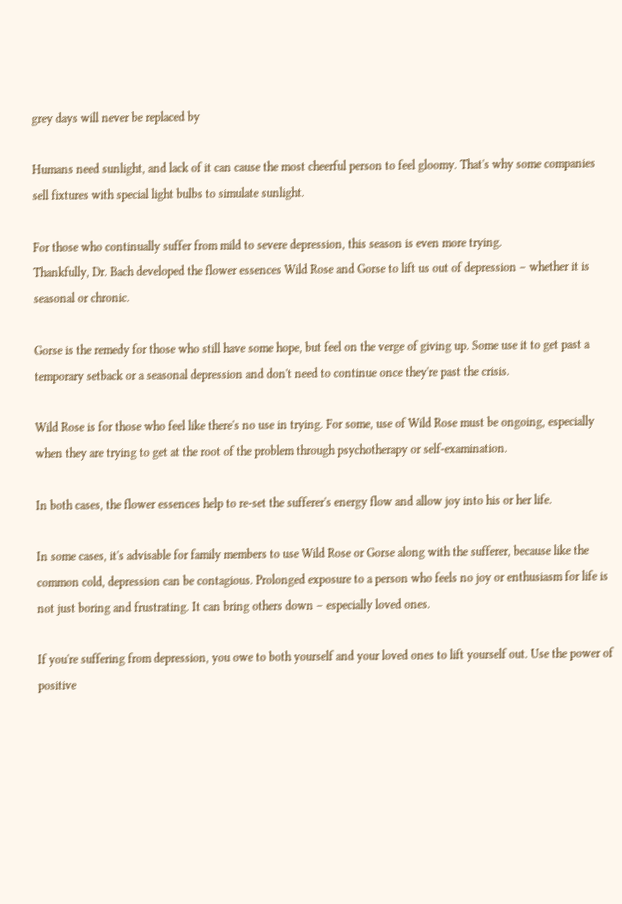grey days will never be replaced by

Humans need sunlight, and lack of it can cause the most cheerful person to feel gloomy. That's why some companies sell fixtures with special light bulbs to simulate sunlight.

For those who continually suffer from mild to severe depression, this season is even more trying.
Thankfully, Dr. Bach developed the flower essences Wild Rose and Gorse to lift us out of depression – whether it is seasonal or chronic.

Gorse is the remedy for those who still have some hope, but feel on the verge of giving up. Some use it to get past a temporary setback or a seasonal depression and don't need to continue once they're past the crisis.

Wild Rose is for those who feel like there's no use in trying. For some, use of Wild Rose must be ongoing, especially when they are trying to get at the root of the problem through psychotherapy or self-examination.

In both cases, the flower essences help to re-set the sufferer's energy flow and allow joy into his or her life.

In some cases, it's advisable for family members to use Wild Rose or Gorse along with the sufferer, because like the common cold, depression can be contagious. Prolonged exposure to a person who feels no joy or enthusiasm for life is not just boring and frustrating. It can bring others down – especially loved ones.

If you're suffering from depression, you owe to both yourself and your loved ones to lift yourself out. Use the power of positive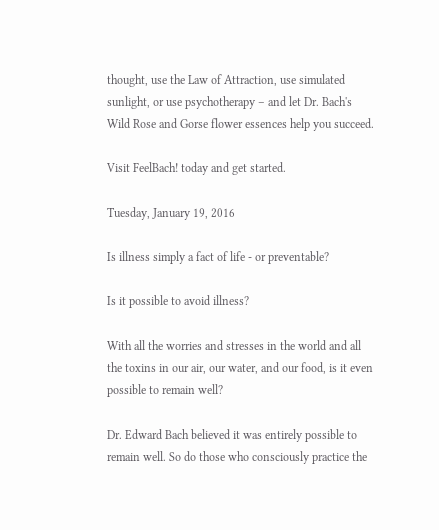thought, use the Law of Attraction, use simulated sunlight, or use psychotherapy – and let Dr. Bach's Wild Rose and Gorse flower essences help you succeed.

Visit FeelBach! today and get started.

Tuesday, January 19, 2016

Is illness simply a fact of life - or preventable?

Is it possible to avoid illness?

With all the worries and stresses in the world and all the toxins in our air, our water, and our food, is it even possible to remain well?

Dr. Edward Bach believed it was entirely possible to remain well. So do those who consciously practice the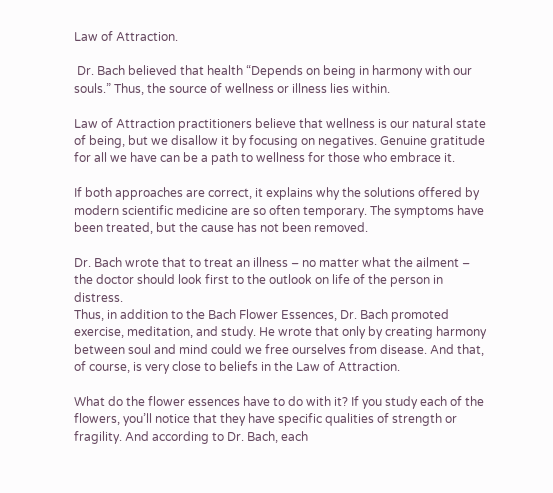Law of Attraction.

 Dr. Bach believed that health “Depends on being in harmony with our souls.” Thus, the source of wellness or illness lies within.

Law of Attraction practitioners believe that wellness is our natural state of being, but we disallow it by focusing on negatives. Genuine gratitude for all we have can be a path to wellness for those who embrace it.

If both approaches are correct, it explains why the solutions offered by modern scientific medicine are so often temporary. The symptoms have been treated, but the cause has not been removed.

Dr. Bach wrote that to treat an illness – no matter what the ailment – the doctor should look first to the outlook on life of the person in distress.
Thus, in addition to the Bach Flower Essences, Dr. Bach promoted exercise, meditation, and study. He wrote that only by creating harmony between soul and mind could we free ourselves from disease. And that, of course, is very close to beliefs in the Law of Attraction.

What do the flower essences have to do with it? If you study each of the flowers, you’ll notice that they have specific qualities of strength or fragility. And according to Dr. Bach, each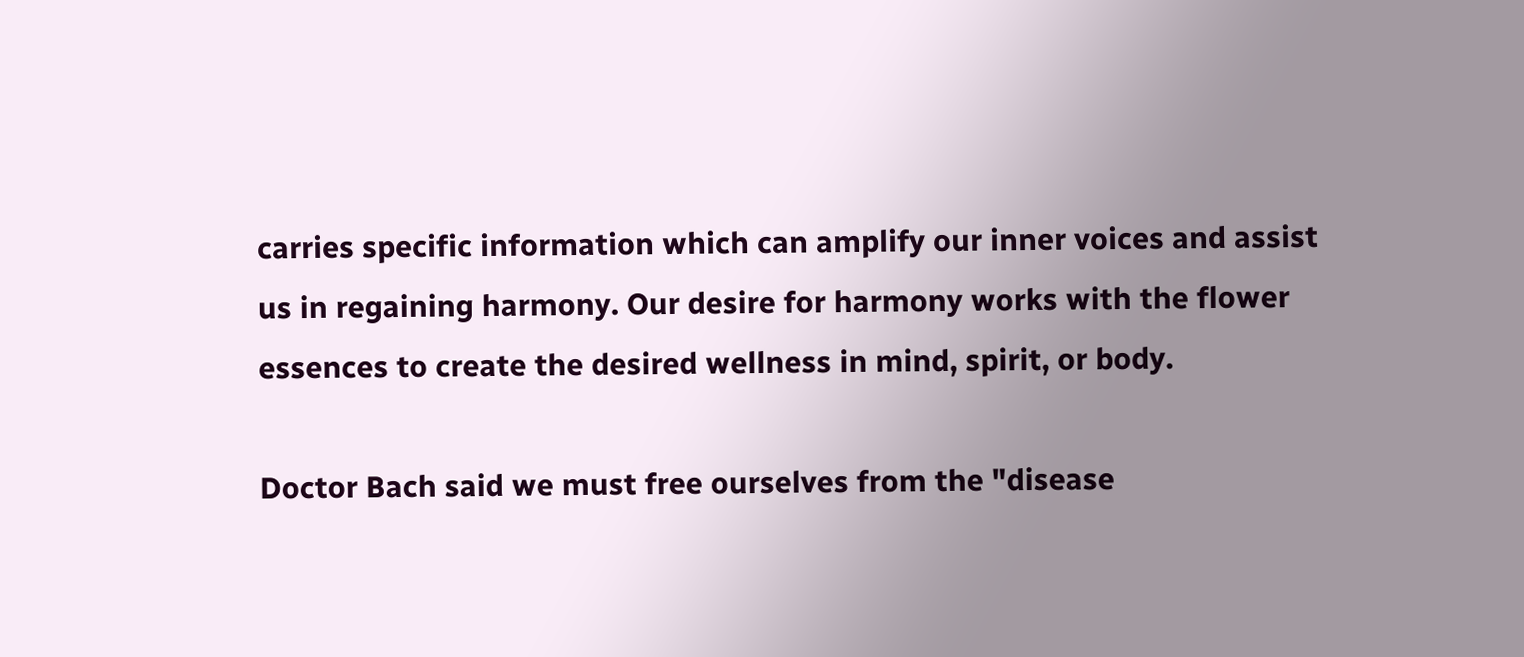carries specific information which can amplify our inner voices and assist us in regaining harmony. Our desire for harmony works with the flower essences to create the desired wellness in mind, spirit, or body.

Doctor Bach said we must free ourselves from the "disease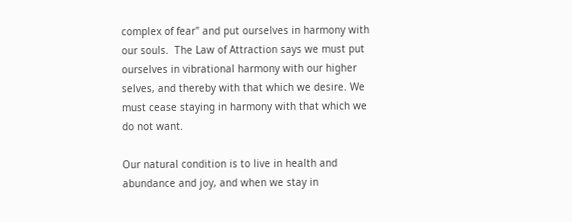complex of fear" and put ourselves in harmony with our souls.  The Law of Attraction says we must put ourselves in vibrational harmony with our higher selves, and thereby with that which we desire. We must cease staying in harmony with that which we do not want.

Our natural condition is to live in health and abundance and joy, and when we stay in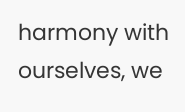harmony with ourselves, we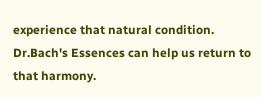experience that natural condition. Dr.Bach's Essences can help us return to that harmony.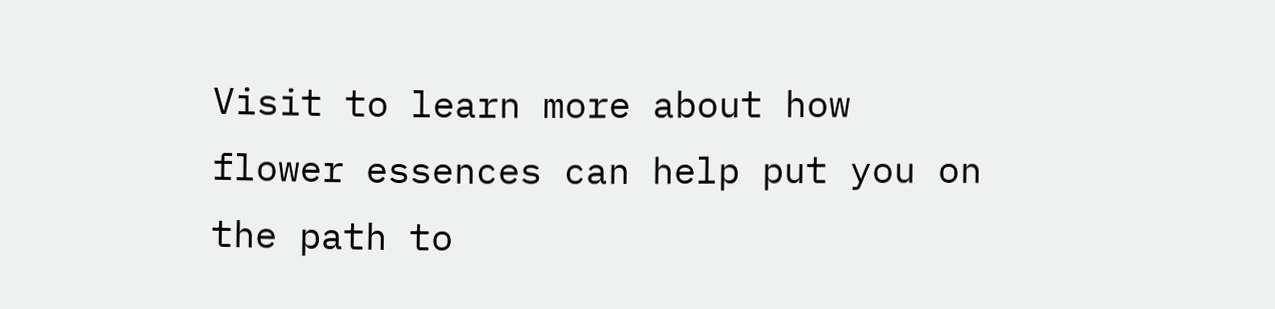Visit to learn more about how flower essences can help put you on the path to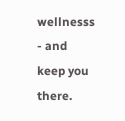wellnesss - and keep you there.